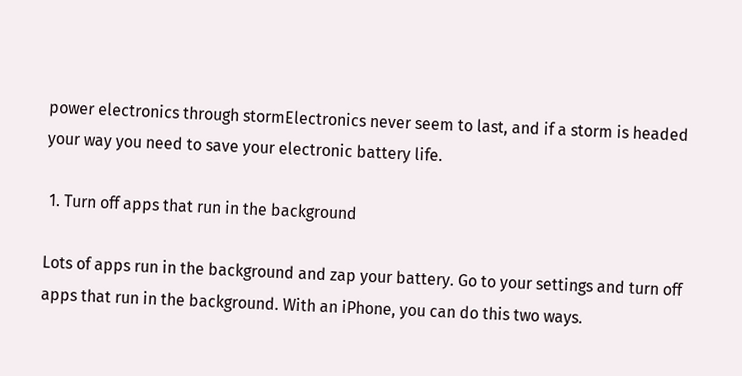power electronics through stormElectronics never seem to last, and if a storm is headed your way you need to save your electronic battery life.

 1. Turn off apps that run in the background

Lots of apps run in the background and zap your battery. Go to your settings and turn off apps that run in the background. With an iPhone, you can do this two ways.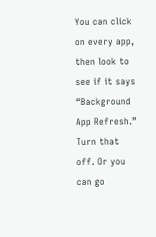You can click on every app, then look to see if it says “Background App Refresh.” Turn that off. Or you can go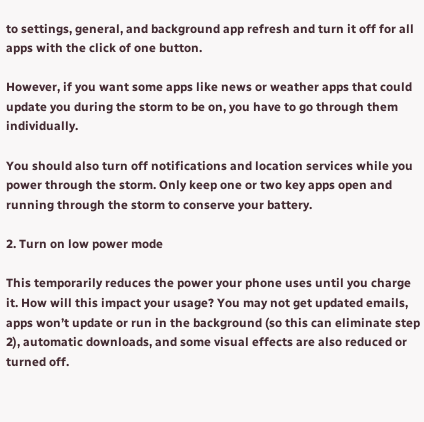to settings, general, and background app refresh and turn it off for all apps with the click of one button.

However, if you want some apps like news or weather apps that could update you during the storm to be on, you have to go through them individually.

You should also turn off notifications and location services while you power through the storm. Only keep one or two key apps open and running through the storm to conserve your battery.

2. Turn on low power mode

This temporarily reduces the power your phone uses until you charge it. How will this impact your usage? You may not get updated emails, apps won’t update or run in the background (so this can eliminate step 2), automatic downloads, and some visual effects are also reduced or turned off.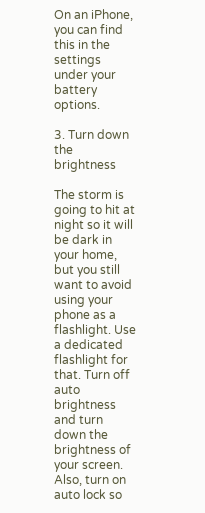On an iPhone, you can find this in the settings under your battery options.

3. Turn down the brightness

The storm is going to hit at night so it will be dark in your home, but you still want to avoid using your phone as a flashlight. Use a dedicated flashlight for that. Turn off auto brightness and turn down the brightness of your screen. Also, turn on auto lock so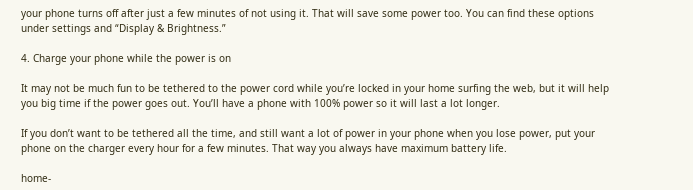your phone turns off after just a few minutes of not using it. That will save some power too. You can find these options under settings and “Display & Brightness.”

4. Charge your phone while the power is on

It may not be much fun to be tethered to the power cord while you’re locked in your home surfing the web, but it will help you big time if the power goes out. You’ll have a phone with 100% power so it will last a lot longer.

If you don’t want to be tethered all the time, and still want a lot of power in your phone when you lose power, put your phone on the charger every hour for a few minutes. That way you always have maximum battery life.

home-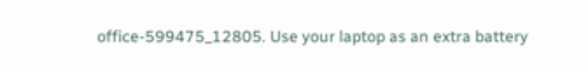office-599475_12805. Use your laptop as an extra battery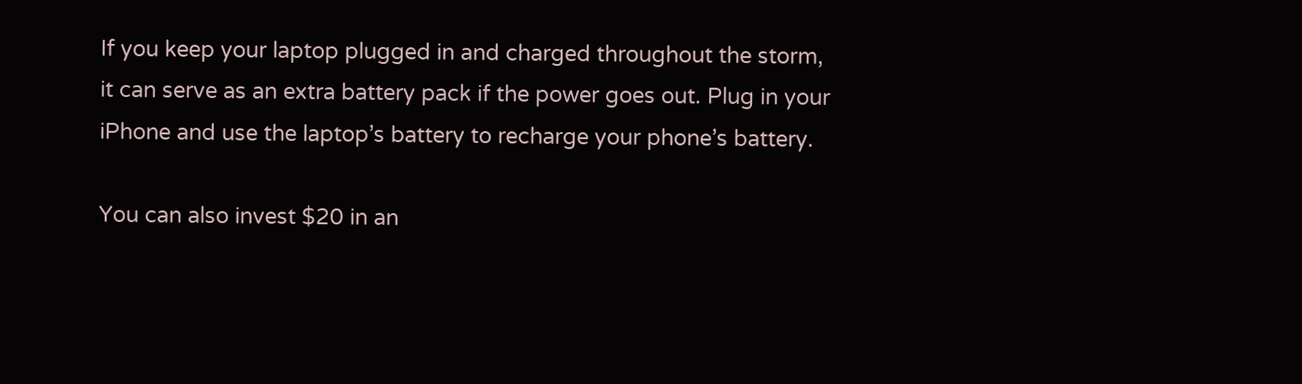If you keep your laptop plugged in and charged throughout the storm, it can serve as an extra battery pack if the power goes out. Plug in your iPhone and use the laptop’s battery to recharge your phone’s battery.

You can also invest $20 in an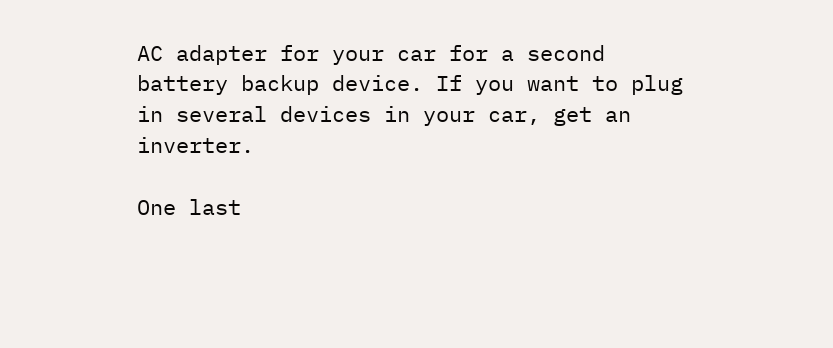AC adapter for your car for a second battery backup device. If you want to plug in several devices in your car, get an inverter.

One last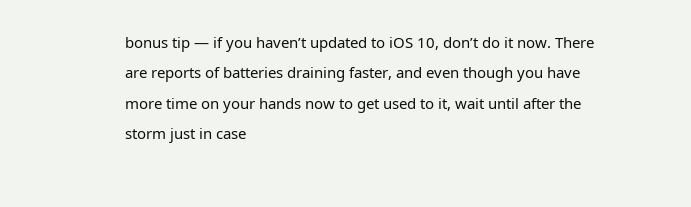bonus tip — if you haven’t updated to iOS 10, don’t do it now. There are reports of batteries draining faster, and even though you have more time on your hands now to get used to it, wait until after the storm just in case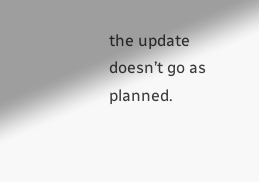the update doesn’t go as planned.